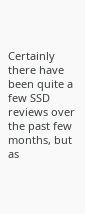Certainly there have been quite a few SSD reviews over the past few months, but as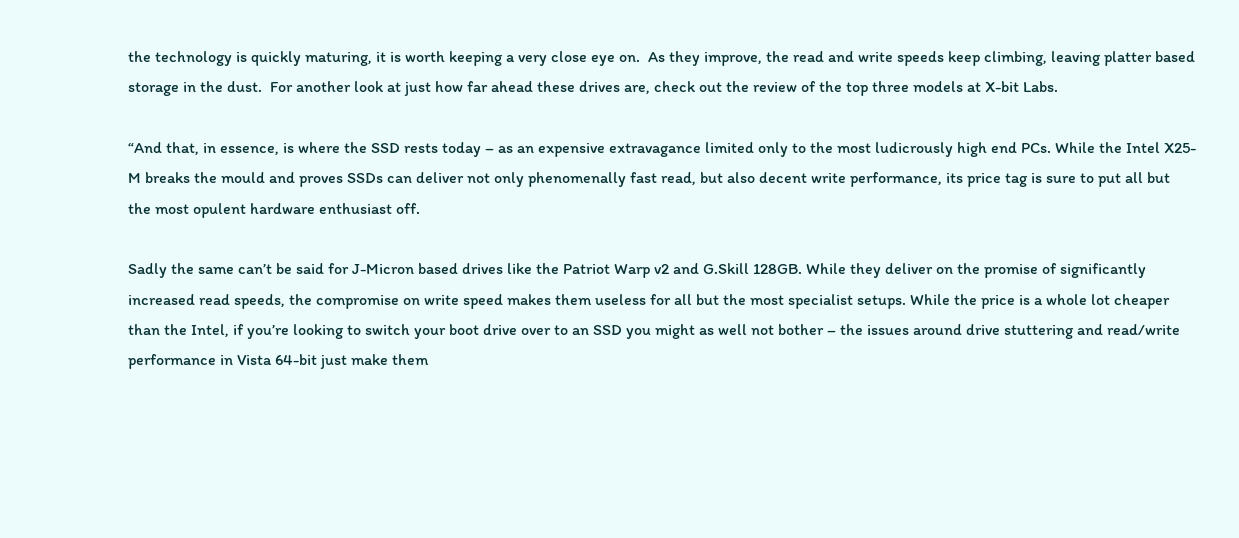the technology is quickly maturing, it is worth keeping a very close eye on.  As they improve, the read and write speeds keep climbing, leaving platter based storage in the dust.  For another look at just how far ahead these drives are, check out the review of the top three models at X-bit Labs.

“And that, in essence, is where the SSD rests today – as an expensive extravagance limited only to the most ludicrously high end PCs. While the Intel X25-M breaks the mould and proves SSDs can deliver not only phenomenally fast read, but also decent write performance, its price tag is sure to put all but the most opulent hardware enthusiast off.

Sadly the same can’t be said for J-Micron based drives like the Patriot Warp v2 and G.Skill 128GB. While they deliver on the promise of significantly increased read speeds, the compromise on write speed makes them useless for all but the most specialist setups. While the price is a whole lot cheaper than the Intel, if you’re looking to switch your boot drive over to an SSD you might as well not bother – the issues around drive stuttering and read/write performance in Vista 64-bit just make them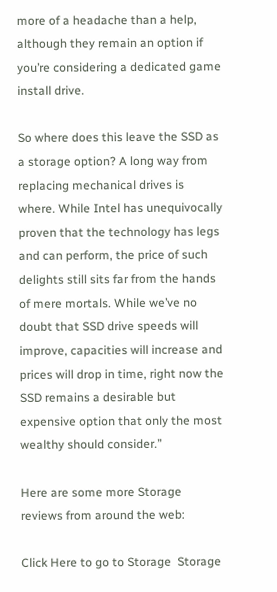more of a headache than a help, although they remain an option if you’re considering a dedicated game install drive.

So where does this leave the SSD as a storage option? A long way from replacing mechanical drives is where. While Intel has unequivocally proven that the technology has legs and can perform, the price of such delights still sits far from the hands of mere mortals. While we’ve no doubt that SSD drive speeds will improve, capacities will increase and prices will drop in time, right now the SSD remains a desirable but expensive option that only the most wealthy should consider.”

Here are some more Storage reviews from around the web:

Click Here to go to Storage  Storage